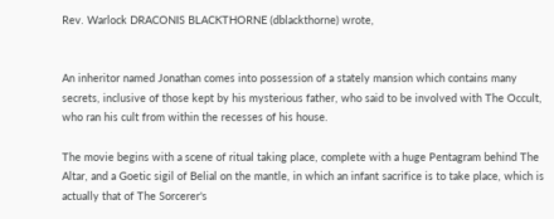Rev. Warlock DRACONIS BLACKTHORNE (dblackthorne) wrote,


An inheritor named Jonathan comes into possession of a stately mansion which contains many secrets, inclusive of those kept by his mysterious father, who said to be involved with The Occult, who ran his cult from within the recesses of his house.

The movie begins with a scene of ritual taking place, complete with a huge Pentagram behind The Altar, and a Goetic sigil of Belial on the mantle, in which an infant sacrifice is to take place, which is actually that of The Sorcerer's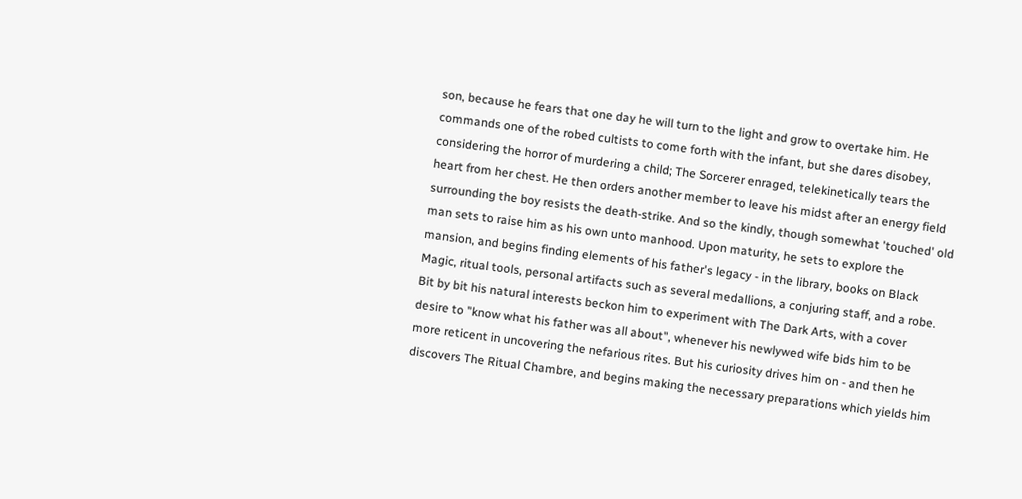son, because he fears that one day he will turn to the light and grow to overtake him. He commands one of the robed cultists to come forth with the infant, but she dares disobey, considering the horror of murdering a child; The Sorcerer enraged, telekinetically tears the heart from her chest. He then orders another member to leave his midst after an energy field surrounding the boy resists the death-strike. And so the kindly, though somewhat 'touched' old man sets to raise him as his own unto manhood. Upon maturity, he sets to explore the mansion, and begins finding elements of his father's legacy - in the library, books on Black Magic, ritual tools, personal artifacts such as several medallions, a conjuring staff, and a robe. Bit by bit his natural interests beckon him to experiment with The Dark Arts, with a cover desire to "know what his father was all about", whenever his newlywed wife bids him to be more reticent in uncovering the nefarious rites. But his curiosity drives him on - and then he discovers The Ritual Chambre, and begins making the necessary preparations which yields him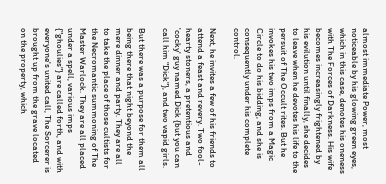almost immediate Power, most noticeable by his glowing green eyes, which in this case, denotes his oneness with The Forces of Darkness. His wife becomes increasingly frightened by his evilution until finally, she decides to leave when he devotes his life to the persuit of The Occult rites. But he invokes his two imps from a Magic Circle to do his bidding, and she is consequently under his complete control.

Next, he invites a few of his friends to attend a feast and revery. Two fool-hearty stoners, a pretentious and 'cocky' guy named Dick {but you can call him "Dick"}, and two vapid girls.

But there was a purpose for them all being there that night beyond the mere dinner and party. They are all to take the place of those cultists for the Necromantic summoning of The Master Warlock. They are all placed under a spell, various imps {"ghoulies"} are called forth, and with everyone's united call, The Sorcerer is brought up from the grave located on the property, which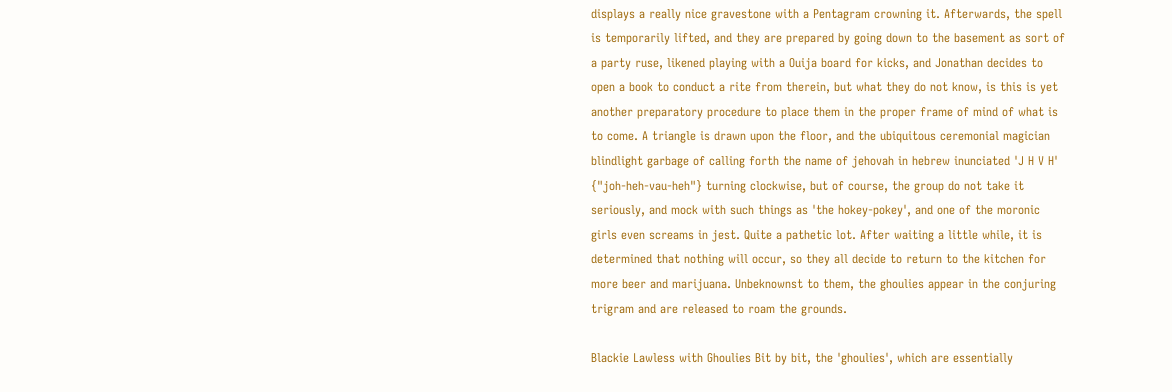displays a really nice gravestone with a Pentagram crowning it. Afterwards, the spell is temporarily lifted, and they are prepared by going down to the basement as sort of a party ruse, likened playing with a Ouija board for kicks, and Jonathan decides to open a book to conduct a rite from therein, but what they do not know, is this is yet another preparatory procedure to place them in the proper frame of mind of what is to come. A triangle is drawn upon the floor, and the ubiquitous ceremonial magician blindlight garbage of calling forth the name of jehovah in hebrew inunciated 'J H V H' {"joh-heh-vau-heh"} turning clockwise, but of course, the group do not take it seriously, and mock with such things as 'the hokey-pokey', and one of the moronic girls even screams in jest. Quite a pathetic lot. After waiting a little while, it is determined that nothing will occur, so they all decide to return to the kitchen for more beer and marijuana. Unbeknownst to them, the ghoulies appear in the conjuring trigram and are released to roam the grounds.

Blackie Lawless with Ghoulies Bit by bit, the 'ghoulies', which are essentially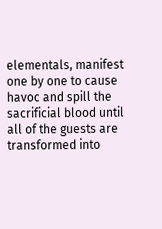elementals, manifest one by one to cause havoc and spill the sacrificial blood until all of the guests are transformed into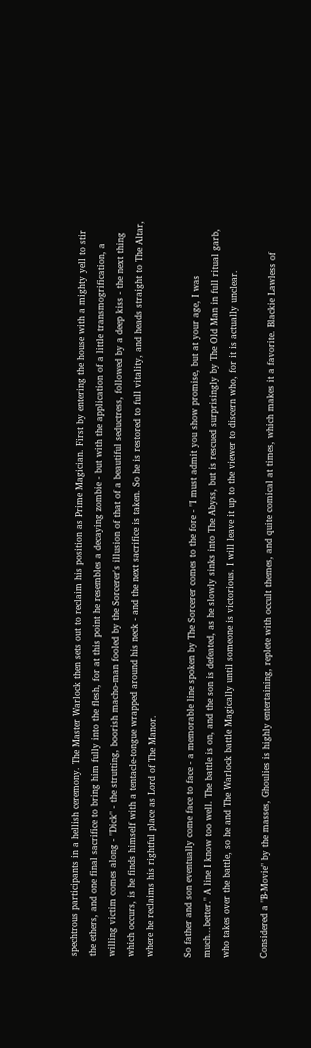spechtrous participants in a hellish ceremony. The Master Warlock then sets out to reclaim his position as Prime Magician. First by entering the house with a mighty yell to stir the ethers, and one final sacrifice to bring him fully into the flesh, for at this point he resembles a decaying zombie - but with the application of a little transmogrification, a willing victim comes along - "Dick" - the strutting, boorish macho-man fooled by the Sorcerer's illusion of that of a beautiful seductress, followed by a deep kiss - the next thing which occurs, is he finds himself with a tentacle-tongue wrapped around his neck - and the next sacrifice is taken. So he is restored to full vitality, and heads straight to The Altar, where he reclaims his rightful place as Lord of The Manor.

So father and son eventually come face to face - a memorable line spoken by The Sorcerer comes to the fore - "I must admit you show promise, but at your age, I was much...better." A line I know too well. The battle is on, and the son is defeated, as he slowly sinks into The Abyss, but is rescued surprisingly by The Old Man in full ritual garb, who takes over the battle, so he and The Warlock battle Magically until someone is victorious. I will leave it up to the viewer to discern who, for it is actually unclear.

Considered a "B-Movie" by the masses, Ghoulies is highly entertaining, replete with occult themes, and quite comical at times, which makes it a favorite. Blackie Lawless of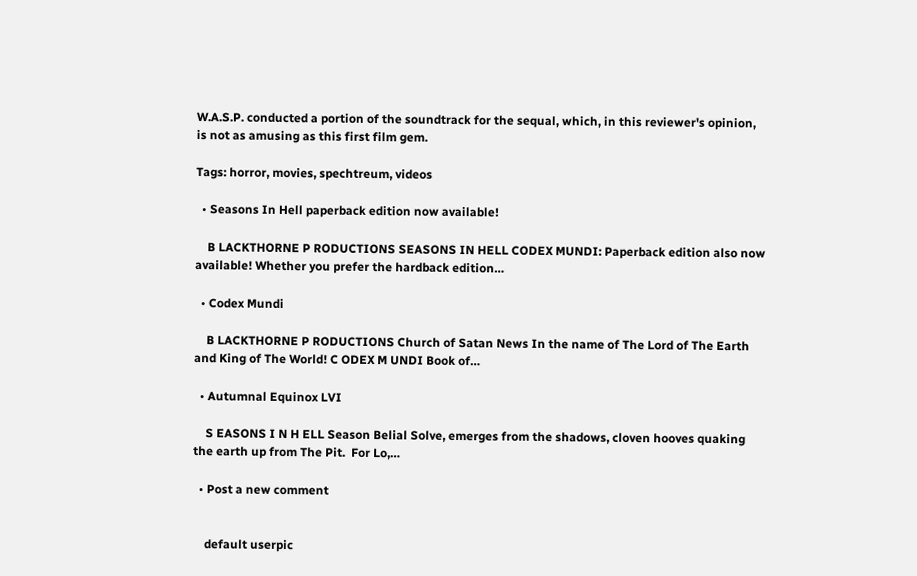W.A.S.P. conducted a portion of the soundtrack for the sequal, which, in this reviewer's opinion, is not as amusing as this first film gem.

Tags: horror, movies, spechtreum, videos

  • Seasons In Hell paperback edition now available!

    B LACKTHORNE P RODUCTIONS SEASONS IN HELL CODEX MUNDI: Paperback edition also now available! Whether you prefer the hardback edition…

  • Codex Mundi

    B LACKTHORNE P RODUCTIONS Church of Satan News In the name of The Lord of The Earth and King of The World! C ODEX M UNDI Book of…

  • Autumnal Equinox LVI

    S EASONS I N H ELL Season Belial Solve, emerges from the shadows, cloven hooves quaking the earth up from The Pit.  For Lo,…

  • Post a new comment


    default userpic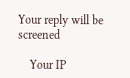Your reply will be screened

    Your IP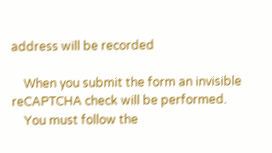address will be recorded

    When you submit the form an invisible reCAPTCHA check will be performed.
    You must follow the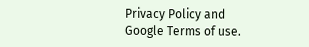Privacy Policy and Google Terms of use.